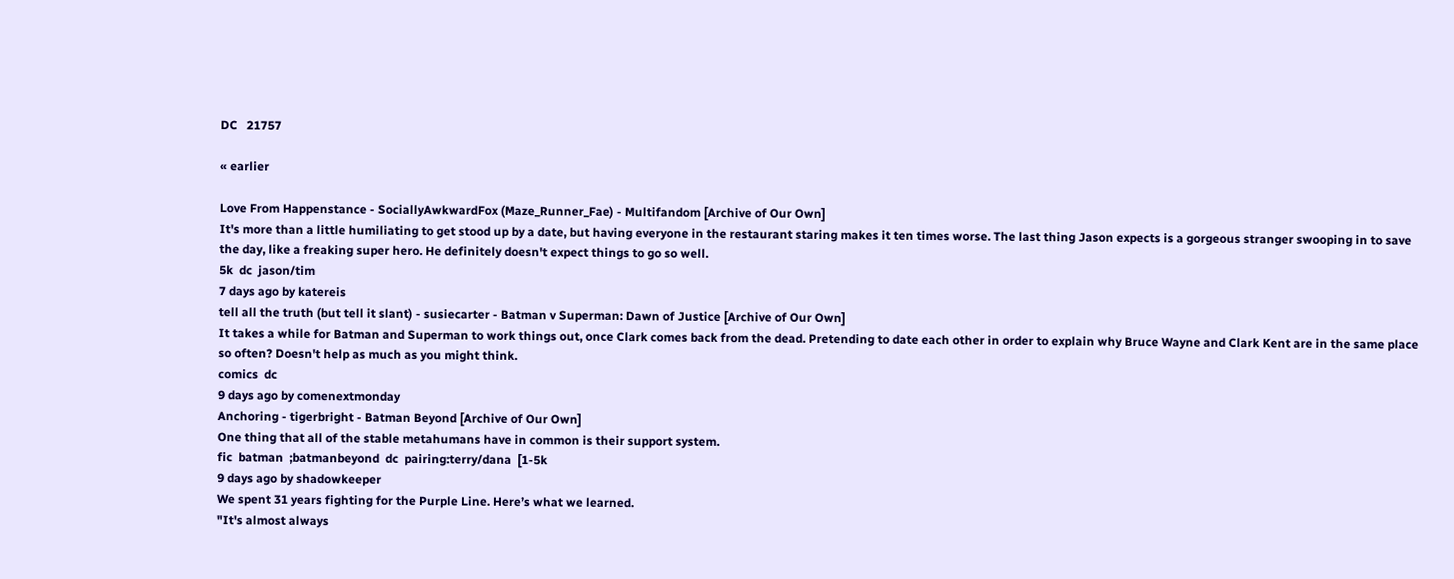DC   21757

« earlier

Love From Happenstance - SociallyAwkwardFox (Maze_Runner_Fae) - Multifandom [Archive of Our Own]
It's more than a little humiliating to get stood up by a date, but having everyone in the restaurant staring makes it ten times worse. The last thing Jason expects is a gorgeous stranger swooping in to save the day, like a freaking super hero. He definitely doesn't expect things to go so well.
5k  dc  jason/tim
7 days ago by katereis
tell all the truth (but tell it slant) - susiecarter - Batman v Superman: Dawn of Justice [Archive of Our Own]
It takes a while for Batman and Superman to work things out, once Clark comes back from the dead. Pretending to date each other in order to explain why Bruce Wayne and Clark Kent are in the same place so often? Doesn't help as much as you might think.
comics  dc
9 days ago by comenextmonday
Anchoring - tigerbright - Batman Beyond [Archive of Our Own]
One thing that all of the stable metahumans have in common is their support system.
fic  batman  ;batmanbeyond  dc  pairing:terry/dana  [1-5k
9 days ago by shadowkeeper
We spent 31 years fighting for the Purple Line. Here’s what we learned.
"It's almost always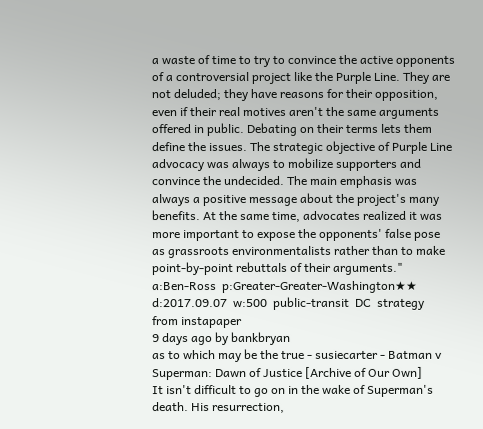a waste of time to try to convince the active opponents of a controversial project like the Purple Line. They are not deluded; they have reasons for their opposition, even if their real motives aren't the same arguments offered in public. Debating on their terms lets them define the issues. The strategic objective of Purple Line advocacy was always to mobilize supporters and convince the undecided. The main emphasis was always a positive message about the project's many benefits. At the same time, advocates realized it was more important to expose the opponents' false pose as grassroots environmentalists rather than to make point-by-point rebuttals of their arguments."
a:Ben-Ross  p:Greater-Greater-Washington★★  d:2017.09.07  w:500  public-transit  DC  strategy  from instapaper
9 days ago by bankbryan
as to which may be the true - susiecarter - Batman v Superman: Dawn of Justice [Archive of Our Own]
It isn't difficult to go on in the wake of Superman's death. His resurrection,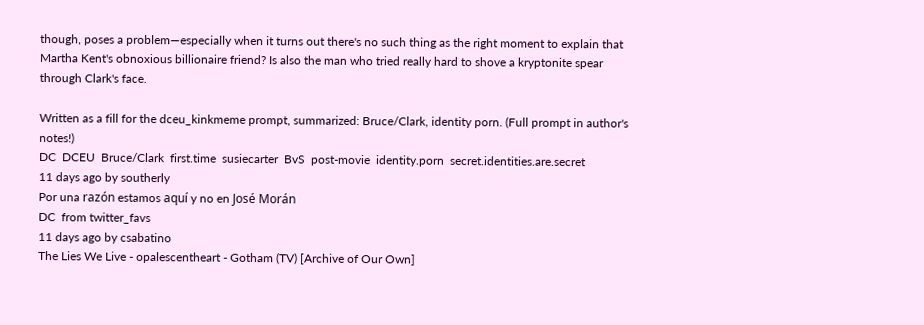though, poses a problem—especially when it turns out there's no such thing as the right moment to explain that Martha Kent's obnoxious billionaire friend? Is also the man who tried really hard to shove a kryptonite spear through Clark's face.

Written as a fill for the dceu_kinkmeme prompt, summarized: Bruce/Clark, identity porn. (Full prompt in author's notes!)
DC  DCEU  Bruce/Clark  first.time  susiecarter  BvS  post-movie  identity.porn  secret.identities.are.secret
11 days ago by southerly
Por una razón estamos aquí y no en José Morán
DC  from twitter_favs
11 days ago by csabatino
The Lies We Live - opalescentheart - Gotham (TV) [Archive of Our Own]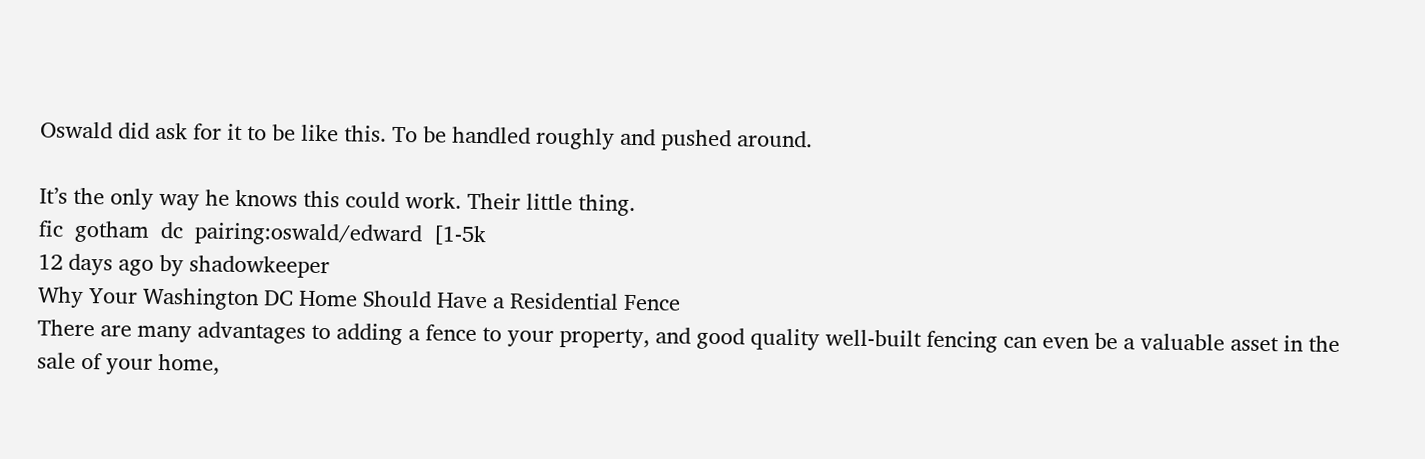Oswald did ask for it to be like this. To be handled roughly and pushed around.

It’s the only way he knows this could work. Their little thing.
fic  gotham  dc  pairing:oswald/edward  [1-5k
12 days ago by shadowkeeper
Why Your Washington DC Home Should Have a Residential Fence
There are many advantages to adding a fence to your property, and good quality well-built fencing can even be a valuable asset in the sale of your home,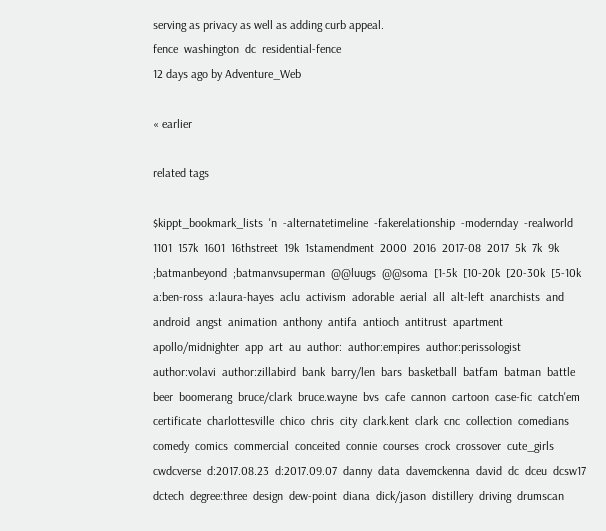serving as privacy as well as adding curb appeal.
fence  washington  dc  residential-fence
12 days ago by Adventure_Web

« earlier

related tags

$kippt_bookmark_lists  'n  -alternatetimeline  -fakerelationship  -modernday  -realworld  1101  157k  1601  16thstreet  19k  1stamendment  2000  2016  2017-08  2017  5k  7k  9k  ;batmanbeyond  ;batmanvsuperman  @@luugs  @@soma  [1-5k  [10-20k  [20-30k  [5-10k  a:ben-ross  a:laura-hayes  aclu  activism  adorable  aerial  all  alt-left  anarchists  and  android  angst  animation  anthony  antifa  antioch  antitrust  apartment  apollo/midnighter  app  art  au  author:  author:empires  author:perissologist  author:volavi  author:zillabird  bank  barry/len  bars  basketball  batfam  batman  battle  beer  boomerang  bruce/clark  bruce.wayne  bvs  cafe  cannon  cartoon  case-fic  catch'em  certificate  charlottesville  chico  chris  city  clark.kent  clark  cnc  collection  comedians  comedy  comics  commercial  conceited  connie  courses  crock  crossover  cute_girls  cwdcverse  d:2017.08.23  d:2017.09.07  danny  data  davemckenna  david  dc  dceu  dcsw17  dctech  degree:three  design  dew-point  diana  dick/jason  distillery  driving  drumscan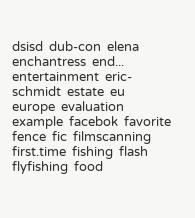dsisd  dub-con  elena  enchantress  end...  entertainment  eric-schmidt  estate  eu  europe  evaluation  example  facebok  favorite  fence  fic  filmscanning  first.time  fishing  flash  flyfishing  food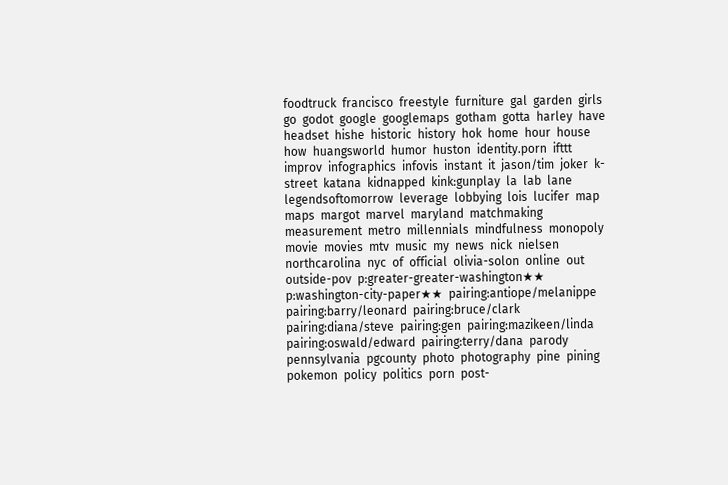foodtruck  francisco  freestyle  furniture  gal  garden  girls  go  godot  google  googlemaps  gotham  gotta  harley  have  headset  hishe  historic  history  hok  home  hour  house  how  huangsworld  humor  huston  identity.porn  ifttt  improv  infographics  infovis  instant  it  jason/tim  joker  k-street  katana  kidnapped  kink:gunplay  la  lab  lane  legendsoftomorrow  leverage  lobbying  lois  lucifer  map  maps  margot  marvel  maryland  matchmaking  measurement  metro  millennials  mindfulness  monopoly  movie  movies  mtv  music  my  news  nick  nielsen  northcarolina  nyc  of  official  olivia-solon  online  out  outside-pov  p:greater-greater-washington★★  p:washington-city-paper★★  pairing:antiope/melanippe  pairing:barry/leonard  pairing:bruce/clark  pairing:diana/steve  pairing:gen  pairing:mazikeen/linda  pairing:oswald/edward  pairing:terry/dana  parody  pennsylvania  pgcounty  photo  photography  pine  pining  pokemon  policy  politics  porn  post-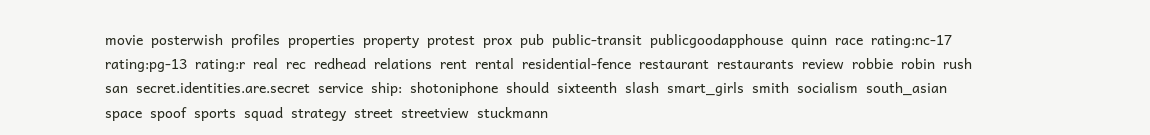movie  posterwish  profiles  properties  property  protest  prox  pub  public-transit  publicgoodapphouse  quinn  race  rating:nc-17  rating:pg-13  rating:r  real  rec  redhead  relations  rent  rental  residential-fence  restaurant  restaurants  review  robbie  robin  rush  san  secret.identities.are.secret  service  ship:  shotoniphone  should  sixteenth  slash  smart_girls  smith  socialism  south_asian  space  spoof  sports  squad  strategy  street  streetview  stuckmann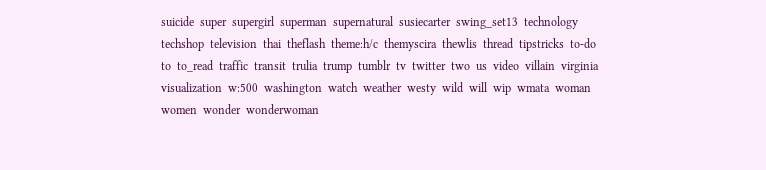suicide  super  supergirl  superman  supernatural  susiecarter  swing_set13  technology  techshop  television  thai  theflash  theme:h/c  themyscira  thewlis  thread  tipstricks  to-do  to  to_read  traffic  transit  trulia  trump  tumblr  tv  twitter  two  us  video  villain  virginia  visualization  w:500  washington  watch  weather  westy  wild  will  wip  wmata  woman  women  wonder  wonderwoman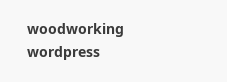woodworking  wordpress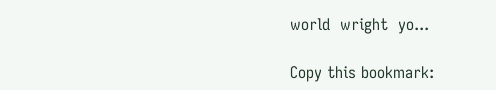world  wright  yo...

Copy this bookmark: